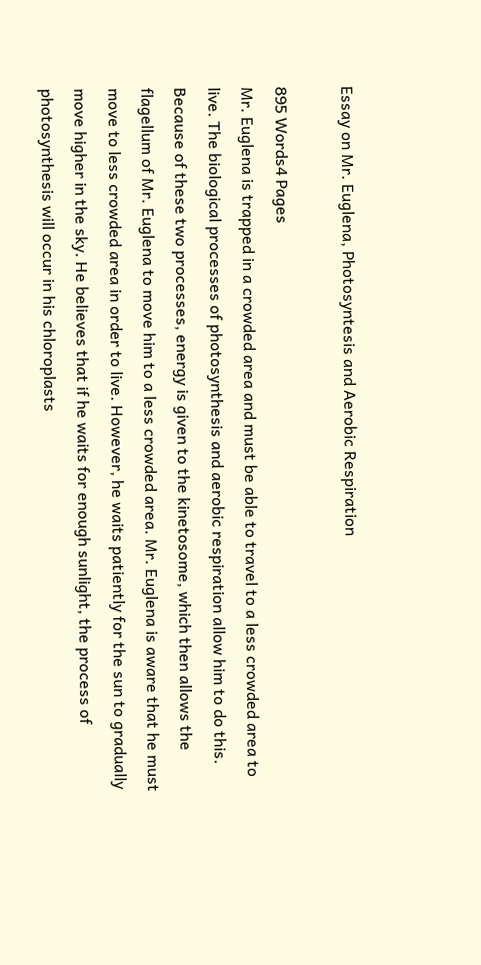Essay on Mr. Euglena, Photosyntesis and Aerobic Respiration

895 Words4 Pages
Mr. Euglena is trapped in a crowded area and must be able to travel to a less crowded area to live. The biological processes of photosynthesis and aerobic respiration allow him to do this. Because of these two processes, energy is given to the kinetosome, which then allows the flagellum of Mr. Euglena to move him to a less crowded area. Mr. Euglena is aware that he must move to less crowded area in order to live. However, he waits patiently for the sun to gradually move higher in the sky. He believes that if he waits for enough sunlight, the process of photosynthesis will occur in his chloroplasts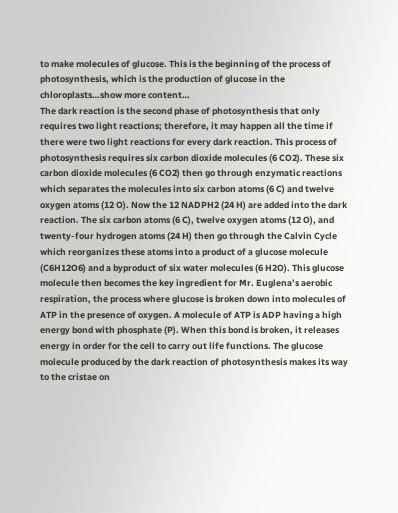to make molecules of glucose. This is the beginning of the process of photosynthesis, which is the production of glucose in the chloroplasts…show more content…
The dark reaction is the second phase of photosynthesis that only requires two light reactions; therefore, it may happen all the time if there were two light reactions for every dark reaction. This process of photosynthesis requires six carbon dioxide molecules (6 CO2). These six carbon dioxide molecules (6 CO2) then go through enzymatic reactions which separates the molecules into six carbon atoms (6 C) and twelve oxygen atoms (12 O). Now the 12 NADPH2 (24 H) are added into the dark reaction. The six carbon atoms (6 C), twelve oxygen atoms (12 O), and twenty-four hydrogen atoms (24 H) then go through the Calvin Cycle which reorganizes these atoms into a product of a glucose molecule (C6H12O6) and a byproduct of six water molecules (6 H2O). This glucose molecule then becomes the key ingredient for Mr. Euglena’s aerobic respiration, the process where glucose is broken down into molecules of ATP in the presence of oxygen. A molecule of ATP is ADP having a high energy bond with phosphate (P). When this bond is broken, it releases energy in order for the cell to carry out life functions. The glucose molecule produced by the dark reaction of photosynthesis makes its way to the cristae on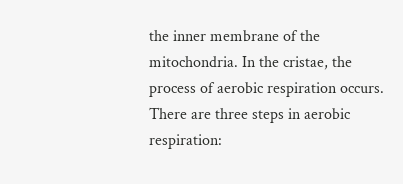the inner membrane of the mitochondria. In the cristae, the process of aerobic respiration occurs. There are three steps in aerobic respiration: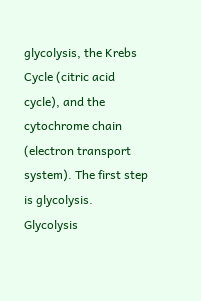glycolysis, the Krebs Cycle (citric acid cycle), and the cytochrome chain (electron transport system). The first step is glycolysis. Glycolysis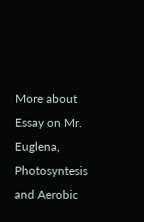More about Essay on Mr. Euglena, Photosyntesis and Aerobic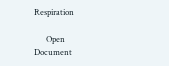Respiration

      Open Document